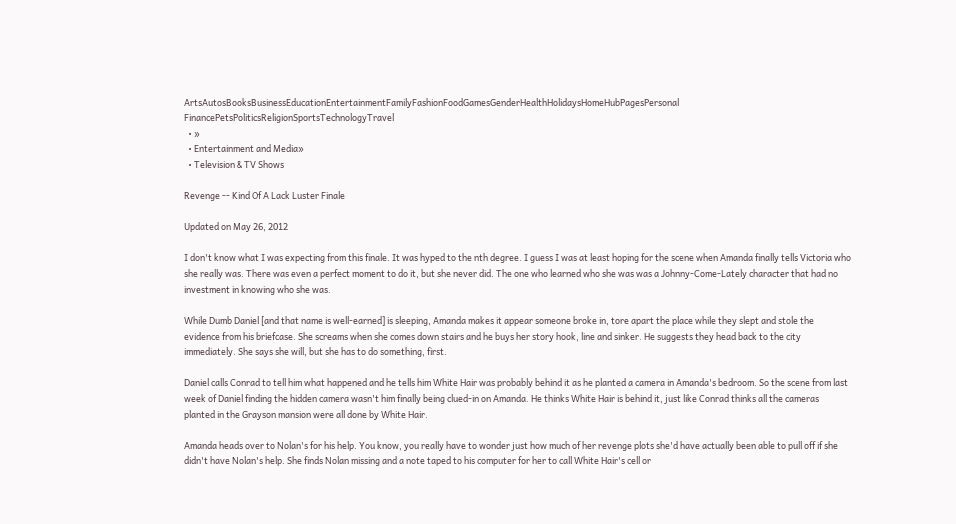ArtsAutosBooksBusinessEducationEntertainmentFamilyFashionFoodGamesGenderHealthHolidaysHomeHubPagesPersonal FinancePetsPoliticsReligionSportsTechnologyTravel
  • »
  • Entertainment and Media»
  • Television & TV Shows

Revenge -- Kind Of A Lack Luster Finale

Updated on May 26, 2012

I don't know what I was expecting from this finale. It was hyped to the nth degree. I guess I was at least hoping for the scene when Amanda finally tells Victoria who she really was. There was even a perfect moment to do it, but she never did. The one who learned who she was was a Johnny-Come-Lately character that had no investment in knowing who she was.

While Dumb Daniel [and that name is well-earned] is sleeping, Amanda makes it appear someone broke in, tore apart the place while they slept and stole the evidence from his briefcase. She screams when she comes down stairs and he buys her story hook, line and sinker. He suggests they head back to the city immediately. She says she will, but she has to do something, first.

Daniel calls Conrad to tell him what happened and he tells him White Hair was probably behind it as he planted a camera in Amanda's bedroom. So the scene from last week of Daniel finding the hidden camera wasn't him finally being clued-in on Amanda. He thinks White Hair is behind it, just like Conrad thinks all the cameras planted in the Grayson mansion were all done by White Hair.

Amanda heads over to Nolan's for his help. You know, you really have to wonder just how much of her revenge plots she'd have actually been able to pull off if she didn't have Nolan's help. She finds Nolan missing and a note taped to his computer for her to call White Hair's cell or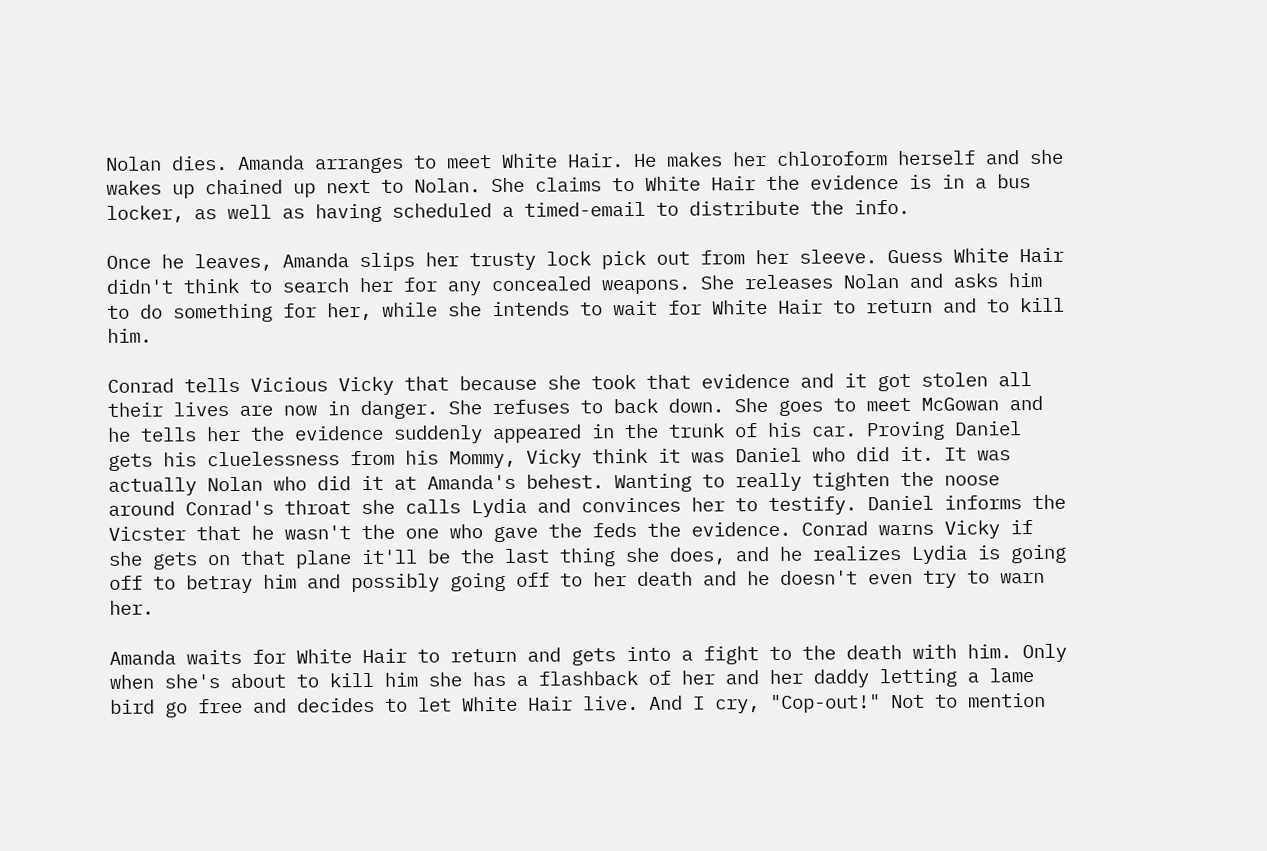Nolan dies. Amanda arranges to meet White Hair. He makes her chloroform herself and she wakes up chained up next to Nolan. She claims to White Hair the evidence is in a bus locker, as well as having scheduled a timed-email to distribute the info.

Once he leaves, Amanda slips her trusty lock pick out from her sleeve. Guess White Hair didn't think to search her for any concealed weapons. She releases Nolan and asks him to do something for her, while she intends to wait for White Hair to return and to kill him.

Conrad tells Vicious Vicky that because she took that evidence and it got stolen all their lives are now in danger. She refuses to back down. She goes to meet McGowan and he tells her the evidence suddenly appeared in the trunk of his car. Proving Daniel gets his cluelessness from his Mommy, Vicky think it was Daniel who did it. It was actually Nolan who did it at Amanda's behest. Wanting to really tighten the noose around Conrad's throat she calls Lydia and convinces her to testify. Daniel informs the Vicster that he wasn't the one who gave the feds the evidence. Conrad warns Vicky if she gets on that plane it'll be the last thing she does, and he realizes Lydia is going off to betray him and possibly going off to her death and he doesn't even try to warn her.

Amanda waits for White Hair to return and gets into a fight to the death with him. Only when she's about to kill him she has a flashback of her and her daddy letting a lame bird go free and decides to let White Hair live. And I cry, "Cop-out!" Not to mention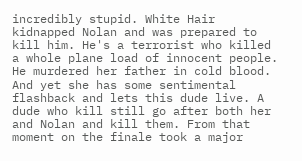incredibly stupid. White Hair kidnapped Nolan and was prepared to kill him. He's a terrorist who killed a whole plane load of innocent people. He murdered her father in cold blood. And yet she has some sentimental flashback and lets this dude live. A dude who kill still go after both her and Nolan and kill them. From that moment on the finale took a major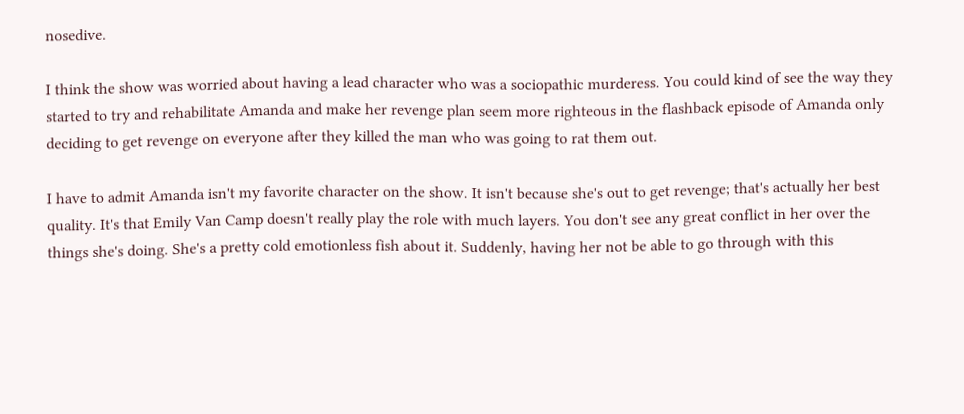nosedive.

I think the show was worried about having a lead character who was a sociopathic murderess. You could kind of see the way they started to try and rehabilitate Amanda and make her revenge plan seem more righteous in the flashback episode of Amanda only deciding to get revenge on everyone after they killed the man who was going to rat them out.

I have to admit Amanda isn't my favorite character on the show. It isn't because she's out to get revenge; that's actually her best quality. It's that Emily Van Camp doesn't really play the role with much layers. You don't see any great conflict in her over the things she's doing. She's a pretty cold emotionless fish about it. Suddenly, having her not be able to go through with this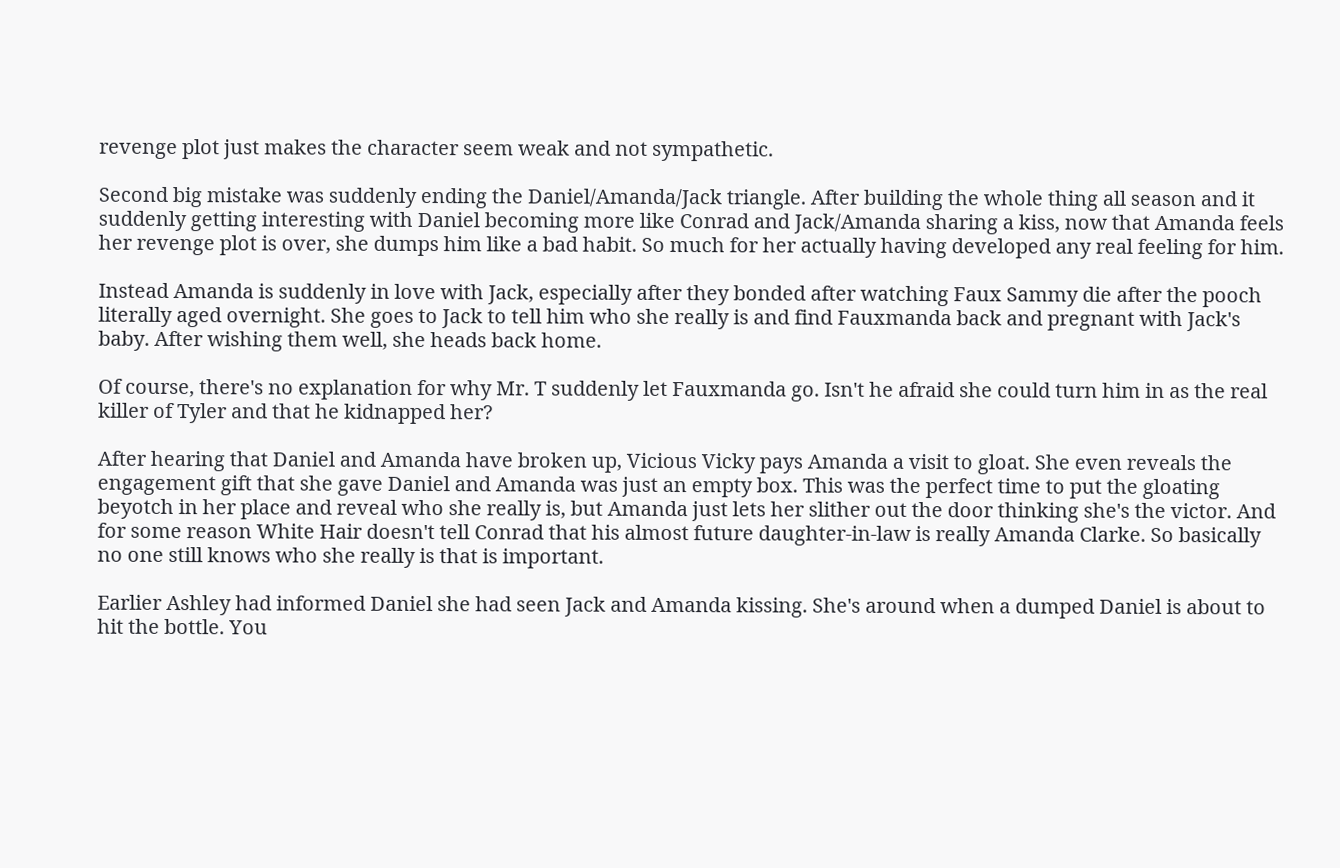revenge plot just makes the character seem weak and not sympathetic.

Second big mistake was suddenly ending the Daniel/Amanda/Jack triangle. After building the whole thing all season and it suddenly getting interesting with Daniel becoming more like Conrad and Jack/Amanda sharing a kiss, now that Amanda feels her revenge plot is over, she dumps him like a bad habit. So much for her actually having developed any real feeling for him.

Instead Amanda is suddenly in love with Jack, especially after they bonded after watching Faux Sammy die after the pooch literally aged overnight. She goes to Jack to tell him who she really is and find Fauxmanda back and pregnant with Jack's baby. After wishing them well, she heads back home.

Of course, there's no explanation for why Mr. T suddenly let Fauxmanda go. Isn't he afraid she could turn him in as the real killer of Tyler and that he kidnapped her?

After hearing that Daniel and Amanda have broken up, Vicious Vicky pays Amanda a visit to gloat. She even reveals the engagement gift that she gave Daniel and Amanda was just an empty box. This was the perfect time to put the gloating beyotch in her place and reveal who she really is, but Amanda just lets her slither out the door thinking she's the victor. And for some reason White Hair doesn't tell Conrad that his almost future daughter-in-law is really Amanda Clarke. So basically no one still knows who she really is that is important.

Earlier Ashley had informed Daniel she had seen Jack and Amanda kissing. She's around when a dumped Daniel is about to hit the bottle. You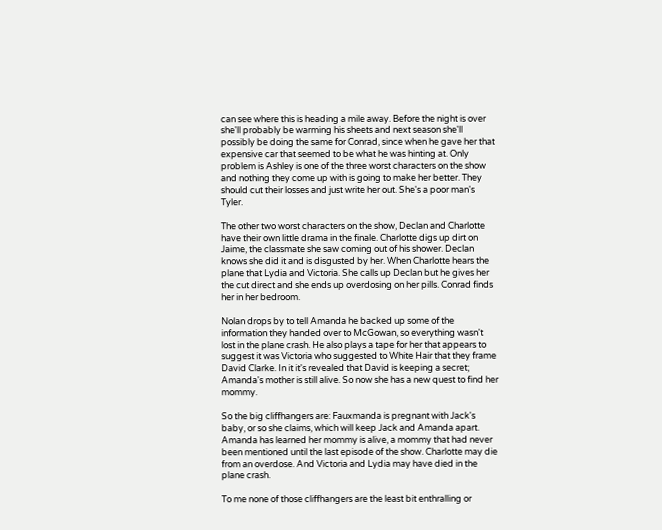can see where this is heading a mile away. Before the night is over she'll probably be warming his sheets and next season she'll possibly be doing the same for Conrad, since when he gave her that expensive car that seemed to be what he was hinting at. Only problem is Ashley is one of the three worst characters on the show and nothing they come up with is going to make her better. They should cut their losses and just write her out. She's a poor man's Tyler.

The other two worst characters on the show, Declan and Charlotte have their own little drama in the finale. Charlotte digs up dirt on Jaime, the classmate she saw coming out of his shower. Declan knows she did it and is disgusted by her. When Charlotte hears the plane that Lydia and Victoria. She calls up Declan but he gives her the cut direct and she ends up overdosing on her pills. Conrad finds her in her bedroom.

Nolan drops by to tell Amanda he backed up some of the information they handed over to McGowan, so everything wasn't lost in the plane crash. He also plays a tape for her that appears to suggest it was Victoria who suggested to White Hair that they frame David Clarke. In it it's revealed that David is keeping a secret; Amanda's mother is still alive. So now she has a new quest to find her mommy.

So the big cliffhangers are: Fauxmanda is pregnant with Jack's baby, or so she claims, which will keep Jack and Amanda apart. Amanda has learned her mommy is alive, a mommy that had never been mentioned until the last episode of the show. Charlotte may die from an overdose. And Victoria and Lydia may have died in the plane crash.

To me none of those cliffhangers are the least bit enthralling or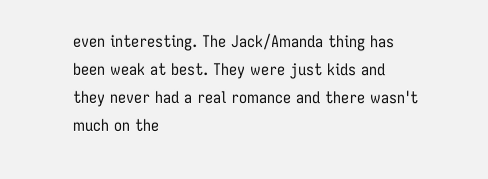even interesting. The Jack/Amanda thing has been weak at best. They were just kids and they never had a real romance and there wasn't much on the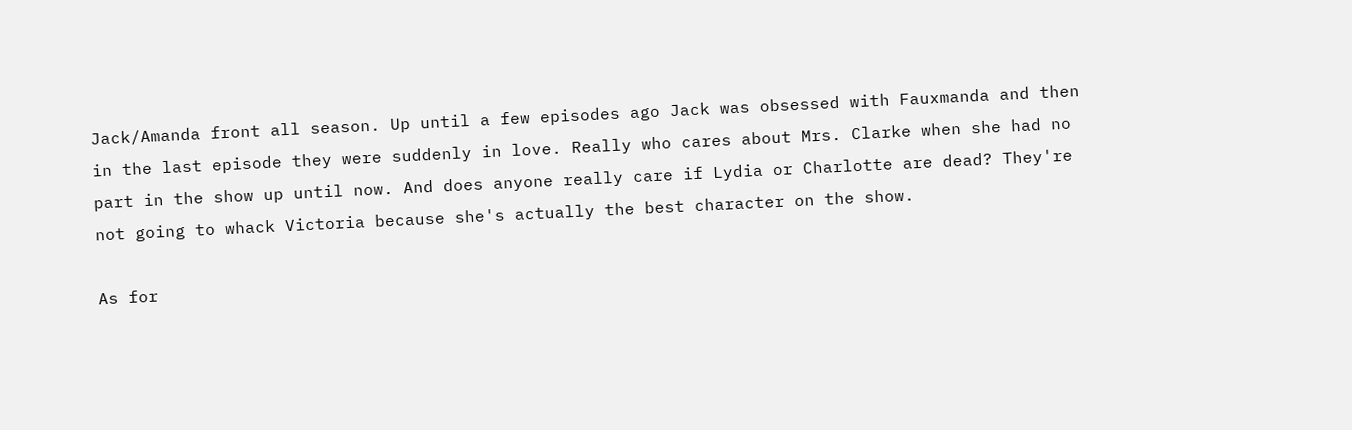Jack/Amanda front all season. Up until a few episodes ago Jack was obsessed with Fauxmanda and then in the last episode they were suddenly in love. Really who cares about Mrs. Clarke when she had no part in the show up until now. And does anyone really care if Lydia or Charlotte are dead? They're not going to whack Victoria because she's actually the best character on the show.

As for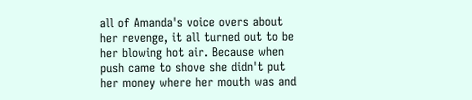all of Amanda's voice overs about her revenge, it all turned out to be her blowing hot air. Because when push came to shove she didn't put her money where her mouth was and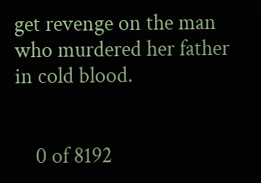get revenge on the man who murdered her father in cold blood.


    0 of 8192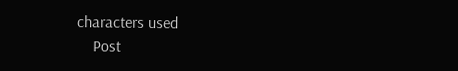characters used
    Post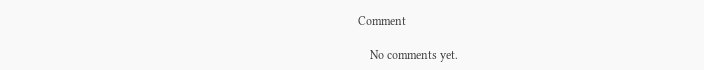Comment

    No comments yet.